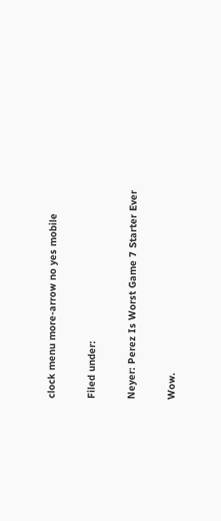clock menu more-arrow no yes mobile

Filed under:

Neyer: Perez Is Worst Game 7 Starter Ever

Wow.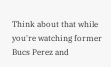Think about that while you're watching former Bucs Perez and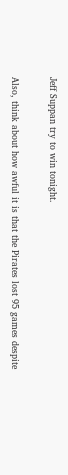Jeff Suppan try to win tonight.

Also, think about how awful it is that the Pirates lost 95 games despite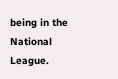being in the National League.